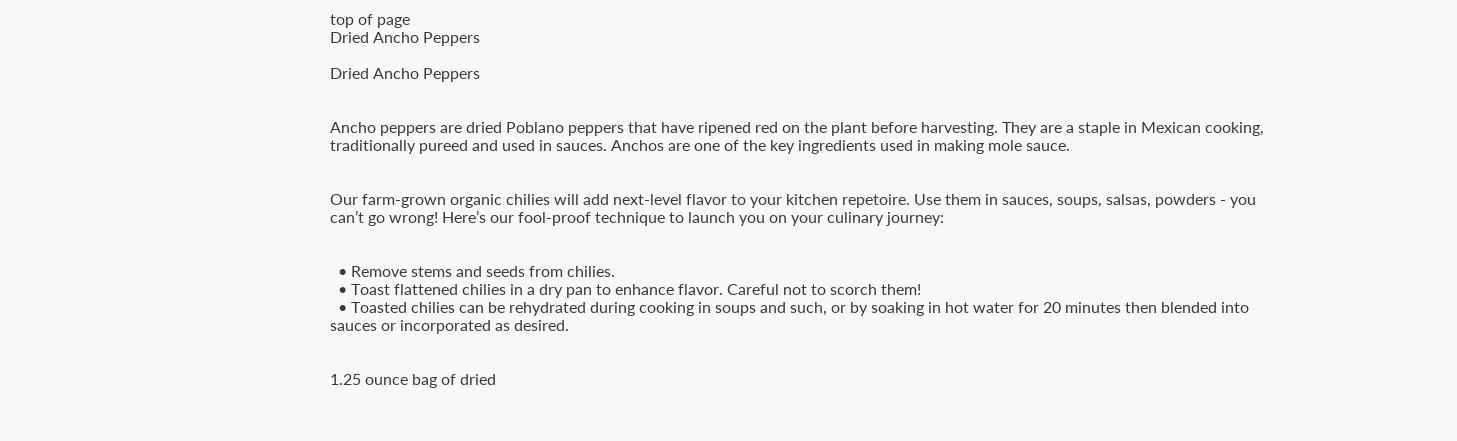top of page
Dried Ancho Peppers

Dried Ancho Peppers


Ancho peppers are dried Poblano peppers that have ripened red on the plant before harvesting. They are a staple in Mexican cooking, traditionally pureed and used in sauces. Anchos are one of the key ingredients used in making mole sauce.


Our farm-grown organic chilies will add next-level flavor to your kitchen repetoire. Use them in sauces, soups, salsas, powders - you can’t go wrong! Here’s our fool-proof technique to launch you on your culinary journey:


  • Remove stems and seeds from chilies.
  • Toast flattened chilies in a dry pan to enhance flavor. Careful not to scorch them!
  • Toasted chilies can be rehydrated during cooking in soups and such, or by soaking in hot water for 20 minutes then blended into sauces or incorporated as desired.


1.25 ounce bag of dried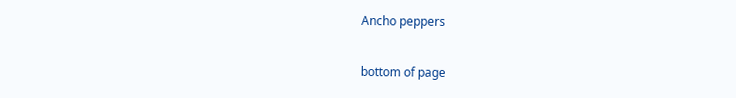Ancho peppers

bottom of page